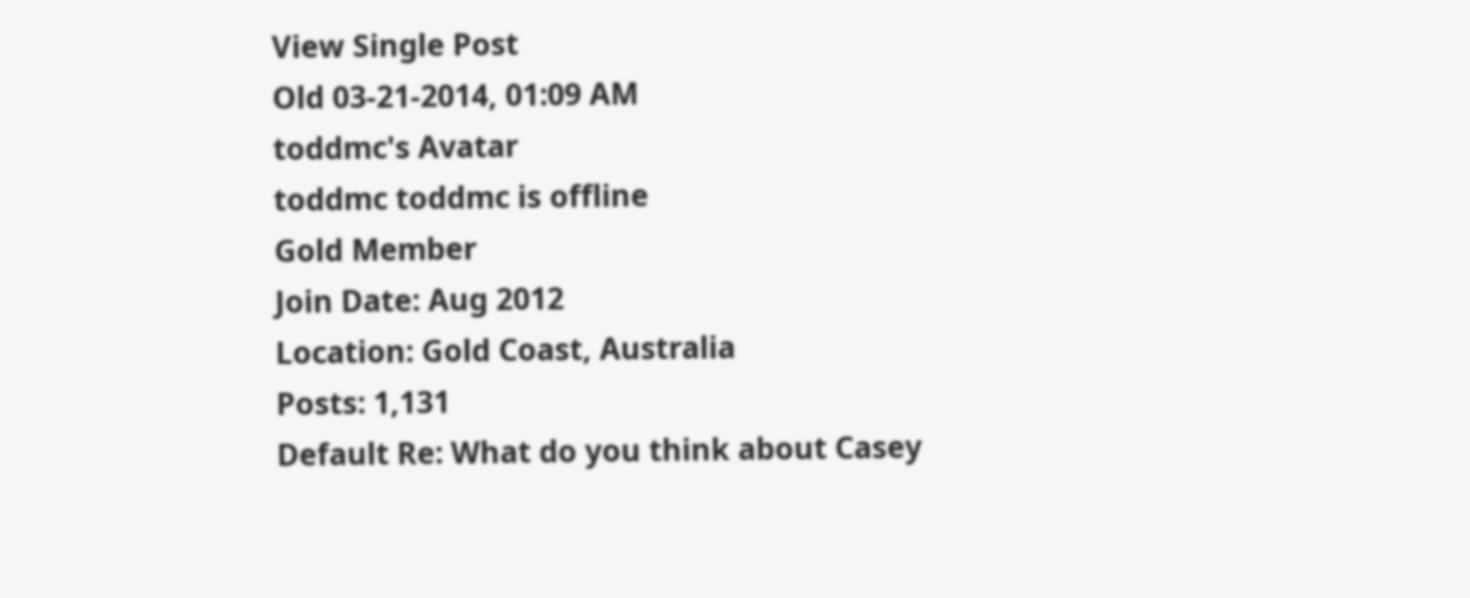View Single Post
Old 03-21-2014, 01:09 AM
toddmc's Avatar
toddmc toddmc is offline
Gold Member
Join Date: Aug 2012
Location: Gold Coast, Australia
Posts: 1,131
Default Re: What do you think about Casey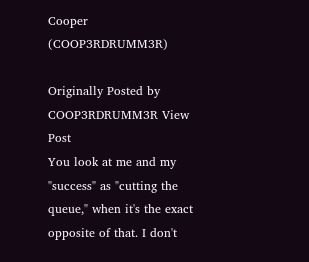Cooper (COOP3RDRUMM3R)

Originally Posted by COOP3RDRUMM3R View Post
You look at me and my "success" as "cutting the queue," when it's the exact opposite of that. I don't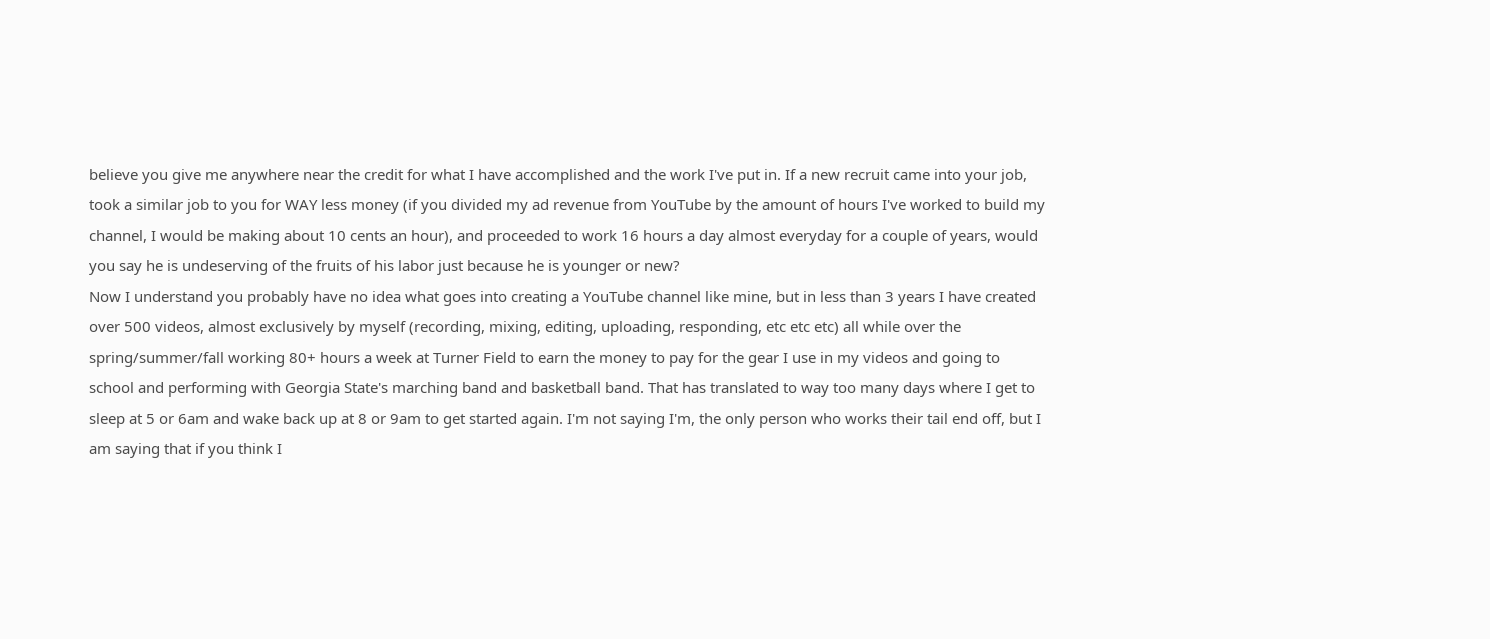believe you give me anywhere near the credit for what I have accomplished and the work I've put in. If a new recruit came into your job, took a similar job to you for WAY less money (if you divided my ad revenue from YouTube by the amount of hours I've worked to build my channel, I would be making about 10 cents an hour), and proceeded to work 16 hours a day almost everyday for a couple of years, would you say he is undeserving of the fruits of his labor just because he is younger or new?
Now I understand you probably have no idea what goes into creating a YouTube channel like mine, but in less than 3 years I have created over 500 videos, almost exclusively by myself (recording, mixing, editing, uploading, responding, etc etc etc) all while over the spring/summer/fall working 80+ hours a week at Turner Field to earn the money to pay for the gear I use in my videos and going to school and performing with Georgia State's marching band and basketball band. That has translated to way too many days where I get to sleep at 5 or 6am and wake back up at 8 or 9am to get started again. I'm not saying I'm, the only person who works their tail end off, but I am saying that if you think I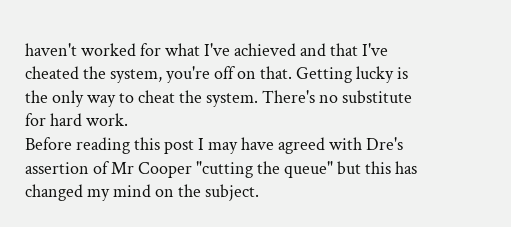haven't worked for what I've achieved and that I've cheated the system, you're off on that. Getting lucky is the only way to cheat the system. There's no substitute for hard work.
Before reading this post I may have agreed with Dre's assertion of Mr Cooper "cutting the queue" but this has changed my mind on the subject.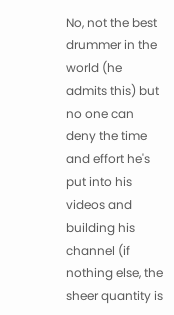No, not the best drummer in the world (he admits this) but no one can deny the time and effort he's put into his videos and building his channel (if nothing else, the sheer quantity is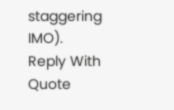staggering IMO).
Reply With Quote